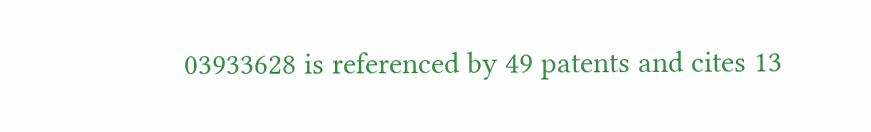03933628 is referenced by 49 patents and cites 13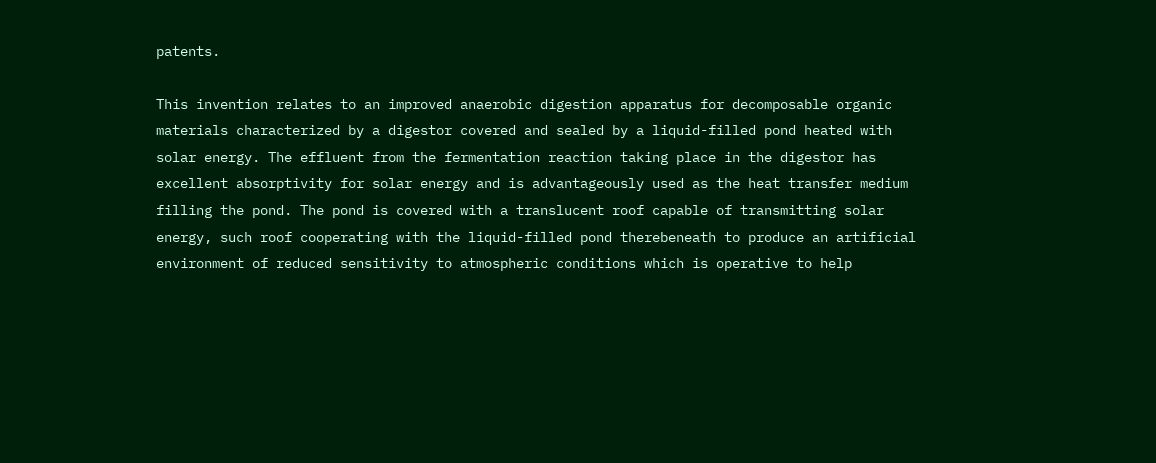patents.

This invention relates to an improved anaerobic digestion apparatus for decomposable organic materials characterized by a digestor covered and sealed by a liquid-filled pond heated with solar energy. The effluent from the fermentation reaction taking place in the digestor has excellent absorptivity for solar energy and is advantageously used as the heat transfer medium filling the pond. The pond is covered with a translucent roof capable of transmitting solar energy, such roof cooperating with the liquid-filled pond therebeneath to produce an artificial environment of reduced sensitivity to atmospheric conditions which is operative to help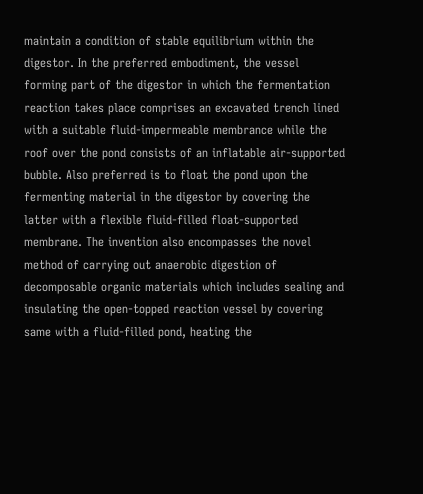maintain a condition of stable equilibrium within the digestor. In the preferred embodiment, the vessel forming part of the digestor in which the fermentation reaction takes place comprises an excavated trench lined with a suitable fluid-impermeable membrance while the roof over the pond consists of an inflatable air-supported bubble. Also preferred is to float the pond upon the fermenting material in the digestor by covering the latter with a flexible fluid-filled float-supported membrane. The invention also encompasses the novel method of carrying out anaerobic digestion of decomposable organic materials which includes sealing and insulating the open-topped reaction vessel by covering same with a fluid-filled pond, heating the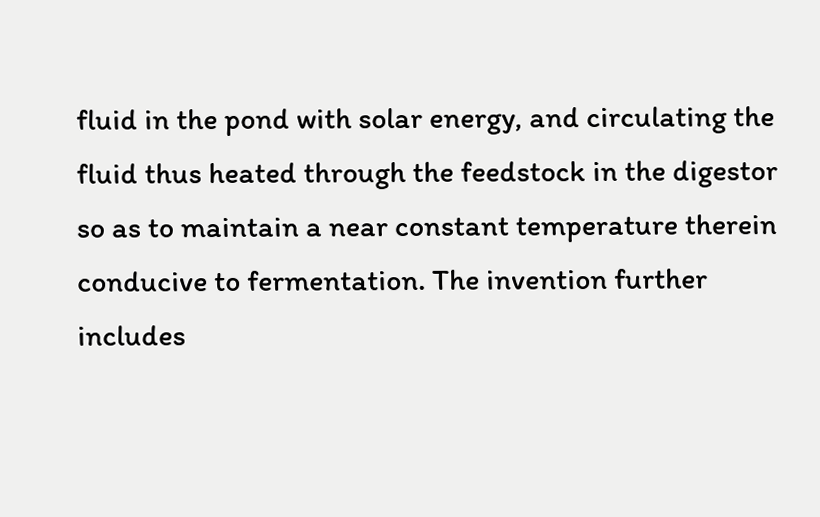fluid in the pond with solar energy, and circulating the fluid thus heated through the feedstock in the digestor so as to maintain a near constant temperature therein conducive to fermentation. The invention further includes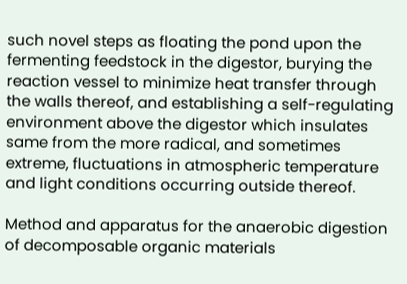such novel steps as floating the pond upon the fermenting feedstock in the digestor, burying the reaction vessel to minimize heat transfer through the walls thereof, and establishing a self-regulating environment above the digestor which insulates same from the more radical, and sometimes extreme, fluctuations in atmospheric temperature and light conditions occurring outside thereof.

Method and apparatus for the anaerobic digestion of decomposable organic materials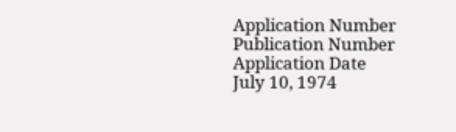Application Number
Publication Number
Application Date
July 10, 1974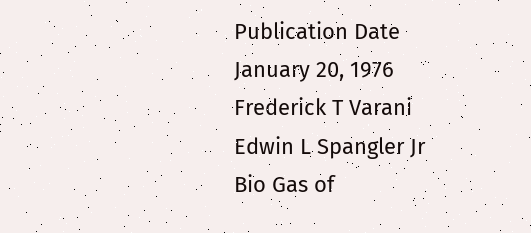Publication Date
January 20, 1976
Frederick T Varani
Edwin L Spangler Jr
Bio Gas of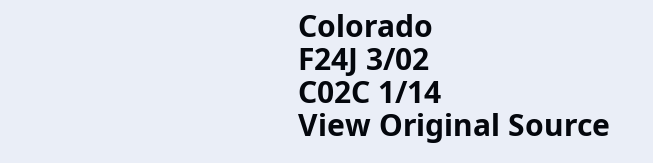Colorado
F24J 3/02
C02C 1/14
View Original Source